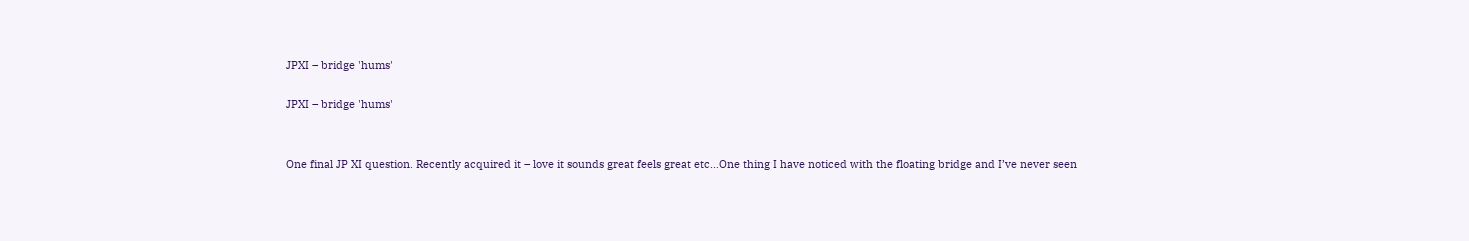JPXI – bridge 'hums'

JPXI – bridge 'hums'


One final JP XI question. Recently acquired it – love it sounds great feels great etc…One thing I have noticed with the floating bridge and I’ve never seen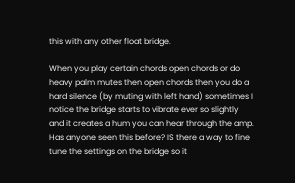this with any other float bridge.

When you play certain chords open chords or do heavy palm mutes then open chords then you do a hard silence (by muting with left hand) sometimes I notice the bridge starts to vibrate ever so slightly and it creates a hum you can hear through the amp. Has anyone seen this before? IS there a way to fine tune the settings on the bridge so it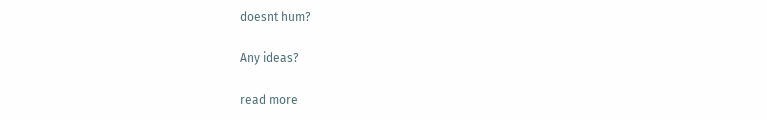doesnt hum?

Any ideas?

read more